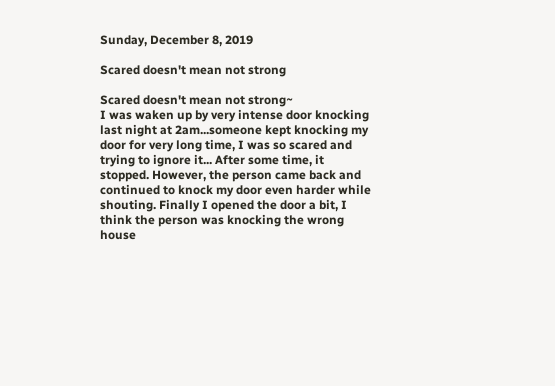Sunday, December 8, 2019

Scared doesn't mean not strong

Scared doesn't mean not strong~
I was waken up by very intense door knocking last night at 2am...someone kept knocking my door for very long time, I was so scared and trying to ignore it... After some time, it stopped. However, the person came back and continued to knock my door even harder while shouting. Finally I opened the door a bit, I think the person was knocking the wrong house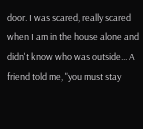door. I was scared, really scared when I am in the house alone and didn't know who was outside... A friend told me, "you must stay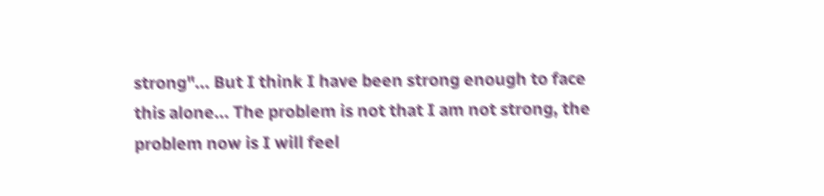strong"... But I think I have been strong enough to face this alone... The problem is not that I am not strong, the problem now is I will feel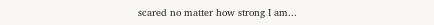scared no matter how strong I am...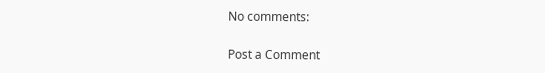No comments:

Post a Comment